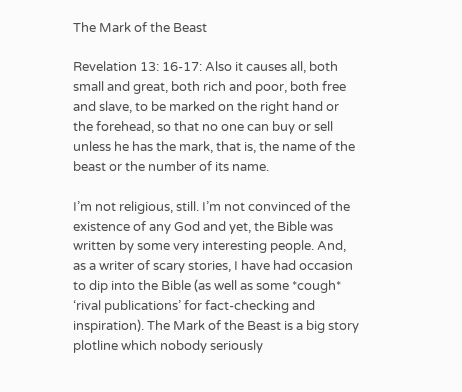The Mark of the Beast

Revelation 13: 16-17: Also it causes all, both small and great, both rich and poor, both free and slave, to be marked on the right hand or the forehead, so that no one can buy or sell unless he has the mark, that is, the name of the beast or the number of its name.

I’m not religious, still. I’m not convinced of the existence of any God and yet, the Bible was written by some very interesting people. And, as a writer of scary stories, I have had occasion to dip into the Bible (as well as some *cough* ‘rival publications’ for fact-checking and inspiration). The Mark of the Beast is a big story plotline which nobody seriously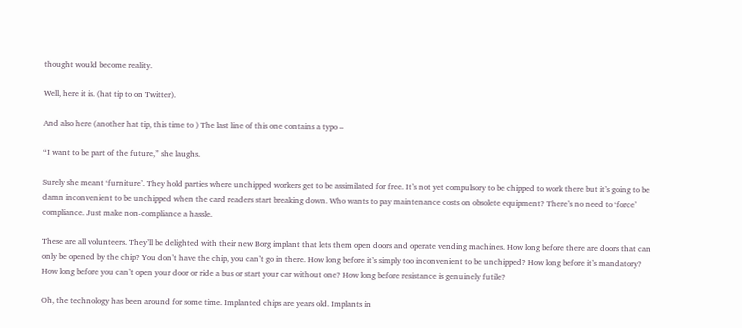thought would become reality.

Well, here it is. (hat tip to on Twitter).

And also here (another hat tip, this time to ) The last line of this one contains a typo –

“I want to be part of the future,” she laughs.

Surely she meant ‘furniture’. They hold parties where unchipped workers get to be assimilated for free. It’s not yet compulsory to be chipped to work there but it’s going to be damn inconvenient to be unchipped when the card readers start breaking down. Who wants to pay maintenance costs on obsolete equipment? There’s no need to ‘force’ compliance. Just make non-compliance a hassle.

These are all volunteers. They’ll be delighted with their new Borg implant that lets them open doors and operate vending machines. How long before there are doors that can only be opened by the chip? You don’t have the chip, you can’t go in there. How long before it’s simply too inconvenient to be unchipped? How long before it’s mandatory? How long before you can’t open your door or ride a bus or start your car without one? How long before resistance is genuinely futile?

Oh, the technology has been around for some time. Implanted chips are years old. Implants in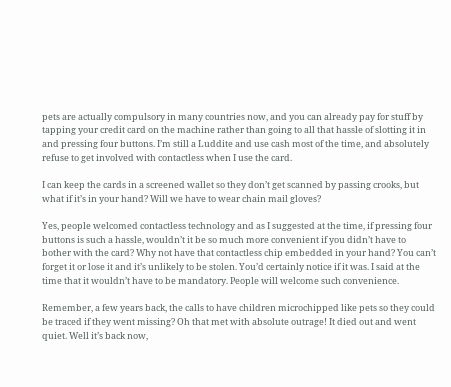pets are actually compulsory in many countries now, and you can already pay for stuff by tapping your credit card on the machine rather than going to all that hassle of slotting it in and pressing four buttons. I’m still a Luddite and use cash most of the time, and absolutely refuse to get involved with contactless when I use the card.

I can keep the cards in a screened wallet so they don’t get scanned by passing crooks, but what if it’s in your hand? Will we have to wear chain mail gloves?

Yes, people welcomed contactless technology and as I suggested at the time, if pressing four buttons is such a hassle, wouldn’t it be so much more convenient if you didn’t have to bother with the card? Why not have that contactless chip embedded in your hand? You can’t forget it or lose it and it’s unlikely to be stolen. You’d certainly notice if it was. I said at the time that it wouldn’t have to be mandatory. People will welcome such convenience.

Remember, a few years back, the calls to have children microchipped like pets so they could be traced if they went missing? Oh that met with absolute outrage! It died out and went quiet. Well it’s back now,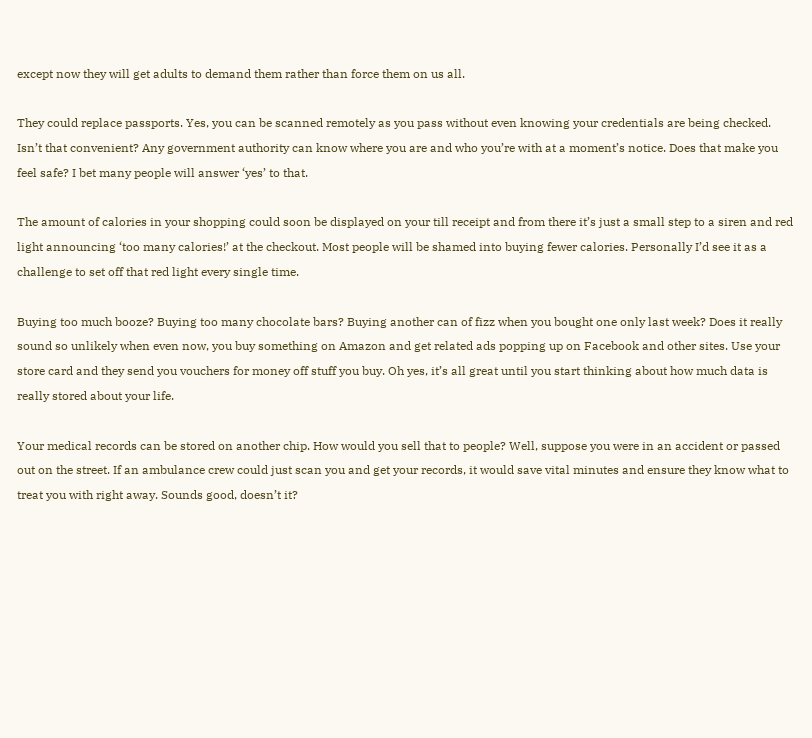except now they will get adults to demand them rather than force them on us all.

They could replace passports. Yes, you can be scanned remotely as you pass without even knowing your credentials are being checked. Isn’t that convenient? Any government authority can know where you are and who you’re with at a moment’s notice. Does that make you feel safe? I bet many people will answer ‘yes’ to that.

The amount of calories in your shopping could soon be displayed on your till receipt and from there it’s just a small step to a siren and red light announcing ‘too many calories!’ at the checkout. Most people will be shamed into buying fewer calories. Personally I’d see it as a challenge to set off that red light every single time.

Buying too much booze? Buying too many chocolate bars? Buying another can of fizz when you bought one only last week? Does it really sound so unlikely when even now, you buy something on Amazon and get related ads popping up on Facebook and other sites. Use your store card and they send you vouchers for money off stuff you buy. Oh yes, it’s all great until you start thinking about how much data is really stored about your life.

Your medical records can be stored on another chip. How would you sell that to people? Well, suppose you were in an accident or passed out on the street. If an ambulance crew could just scan you and get your records, it would save vital minutes and ensure they know what to treat you with right away. Sounds good, doesn’t it?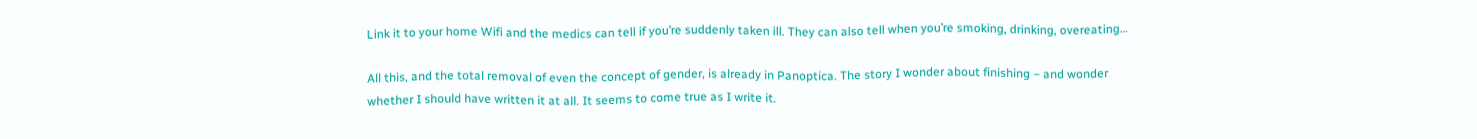Link it to your home Wifi and the medics can tell if you’re suddenly taken ill. They can also tell when you’re smoking, drinking, overeating…

All this, and the total removal of even the concept of gender, is already in Panoptica. The story I wonder about finishing – and wonder whether I should have written it at all. It seems to come true as I write it.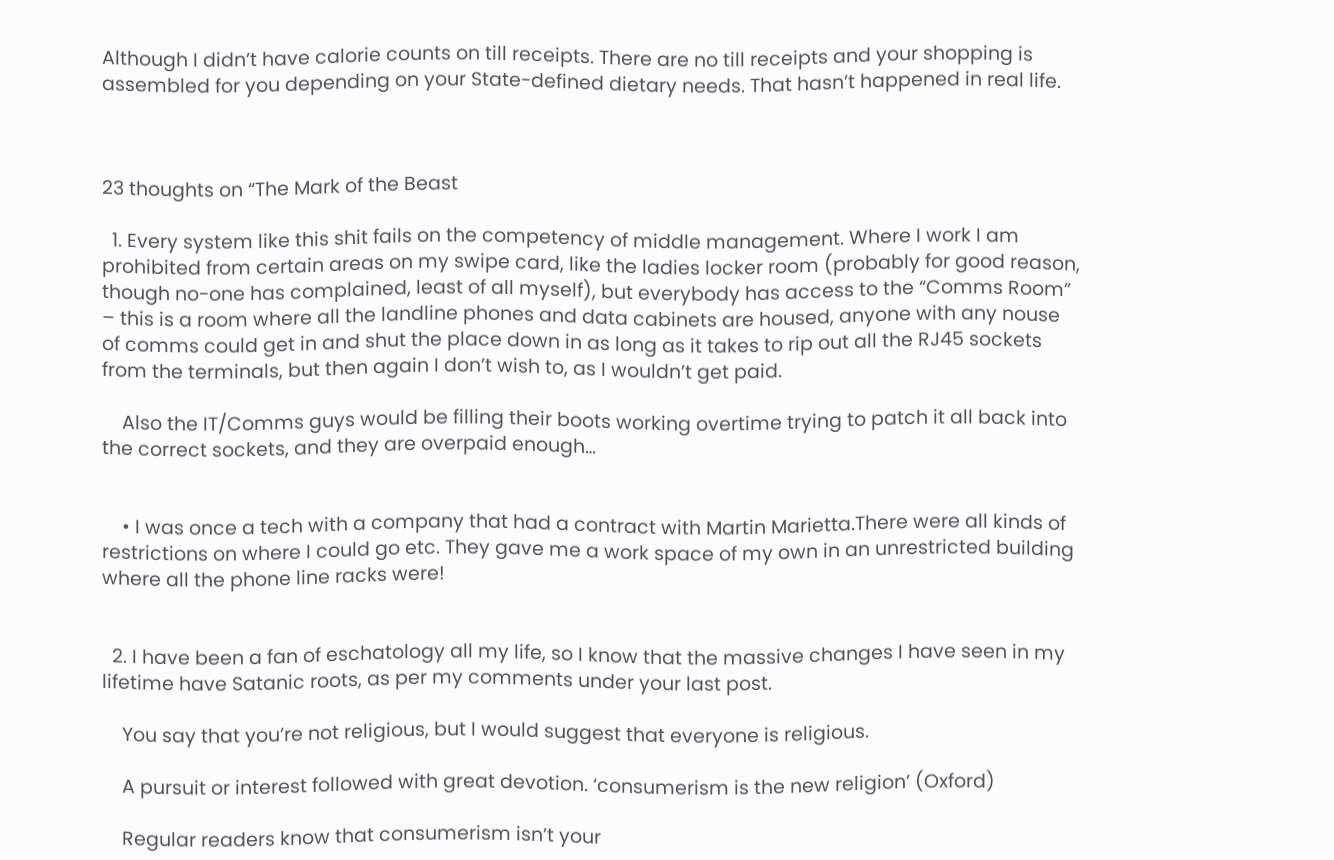Although I didn’t have calorie counts on till receipts. There are no till receipts and your shopping is assembled for you depending on your State-defined dietary needs. That hasn’t happened in real life.



23 thoughts on “The Mark of the Beast

  1. Every system like this shit fails on the competency of middle management. Where I work I am prohibited from certain areas on my swipe card, like the ladies locker room (probably for good reason, though no-one has complained, least of all myself), but everybody has access to the “Comms Room” – this is a room where all the landline phones and data cabinets are housed, anyone with any nouse of comms could get in and shut the place down in as long as it takes to rip out all the RJ45 sockets from the terminals, but then again I don’t wish to, as I wouldn’t get paid.

    Also the IT/Comms guys would be filling their boots working overtime trying to patch it all back into the correct sockets, and they are overpaid enough…


    • I was once a tech with a company that had a contract with Martin Marietta.There were all kinds of restrictions on where I could go etc. They gave me a work space of my own in an unrestricted building where all the phone line racks were!


  2. I have been a fan of eschatology all my life, so I know that the massive changes I have seen in my lifetime have Satanic roots, as per my comments under your last post.

    You say that you’re not religious, but I would suggest that everyone is religious.

    A pursuit or interest followed with great devotion. ‘consumerism is the new religion’ (Oxford)

    Regular readers know that consumerism isn’t your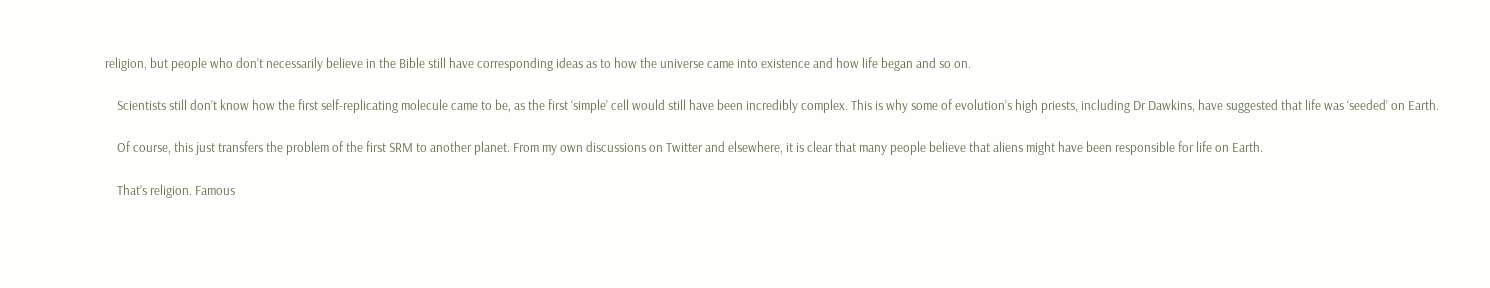religion, but people who don’t necessarily believe in the Bible still have corresponding ideas as to how the universe came into existence and how life began and so on.

    Scientists still don’t know how the first self-replicating molecule came to be, as the first ‘simple’ cell would still have been incredibly complex. This is why some of evolution’s high priests, including Dr Dawkins, have suggested that life was ‘seeded’ on Earth.

    Of course, this just transfers the problem of the first SRM to another planet. From my own discussions on Twitter and elsewhere, it is clear that many people believe that aliens might have been responsible for life on Earth.

    That’s religion. Famous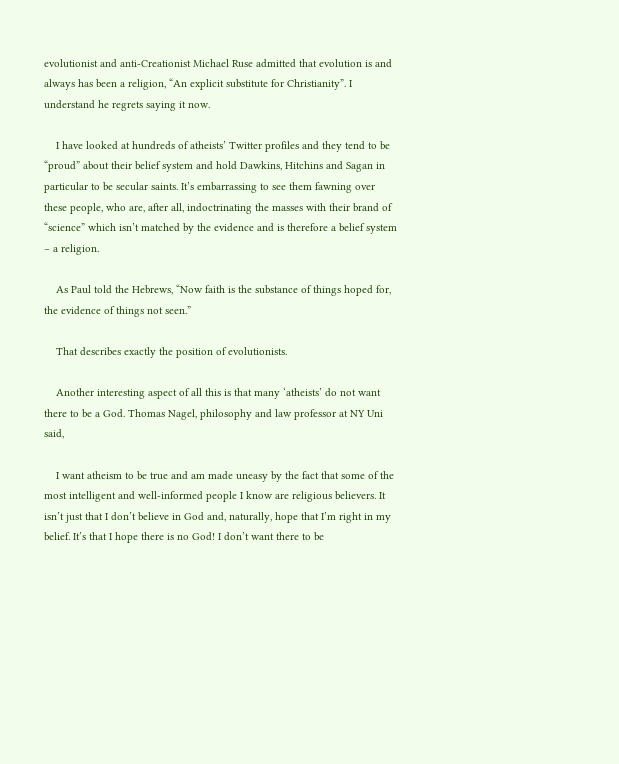evolutionist and anti-Creationist Michael Ruse admitted that evolution is and always has been a religion, “An explicit substitute for Christianity”. I understand he regrets saying it now.

    I have looked at hundreds of atheists’ Twitter profiles and they tend to be “proud” about their belief system and hold Dawkins, Hitchins and Sagan in particular to be secular saints. It’s embarrassing to see them fawning over these people, who are, after all, indoctrinating the masses with their brand of “science” which isn’t matched by the evidence and is therefore a belief system – a religion.

    As Paul told the Hebrews, “Now faith is the substance of things hoped for, the evidence of things not seen.”

    That describes exactly the position of evolutionists.

    Another interesting aspect of all this is that many ‘atheists’ do not want there to be a God. Thomas Nagel, philosophy and law professor at NY Uni said,

    I want atheism to be true and am made uneasy by the fact that some of the most intelligent and well-informed people I know are religious believers. It isn’t just that I don’t believe in God and, naturally, hope that I’m right in my belief. It’s that I hope there is no God! I don’t want there to be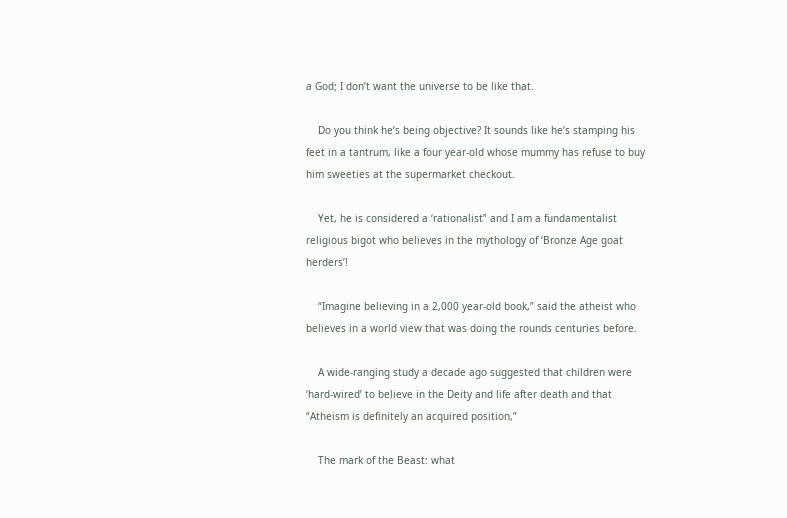a God; I don’t want the universe to be like that.

    Do you think he’s being objective? It sounds like he’s stamping his feet in a tantrum, like a four year-old whose mummy has refuse to buy him sweeties at the supermarket checkout.

    Yet, he is considered a ‘rationalist” and I am a fundamentalist religious bigot who believes in the mythology of ‘Bronze Age goat herders’!

    “Imagine believing in a 2,000 year-old book,” said the atheist who believes in a world view that was doing the rounds centuries before.

    A wide-ranging study a decade ago suggested that children were ‘hard-wired’ to believe in the Deity and life after death and that “Atheism is definitely an acquired position,”

    The mark of the Beast: what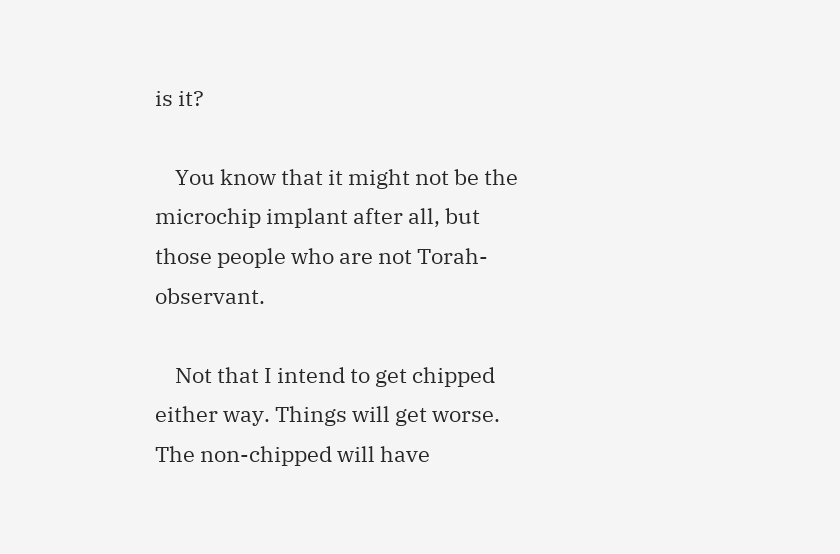is it?

    You know that it might not be the microchip implant after all, but those people who are not Torah-observant.

    Not that I intend to get chipped either way. Things will get worse. The non-chipped will have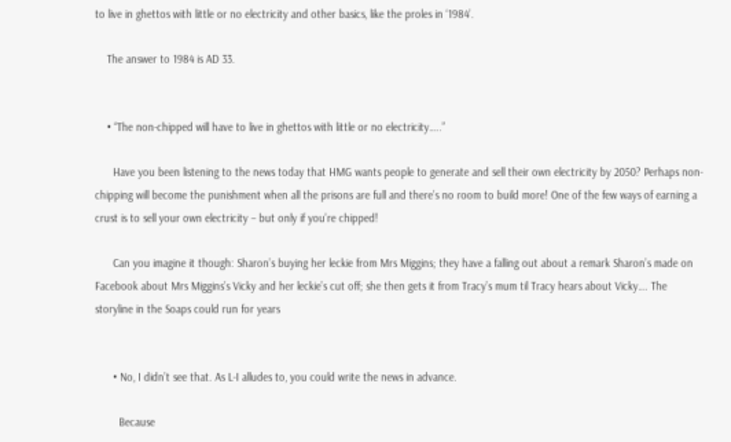to live in ghettos with little or no electricity and other basics, like the proles in ‘1984’.

    The answer to 1984 is AD 33.


    • “The non-chipped will have to live in ghettos with little or no electricity…..”

      Have you been listening to the news today that HMG wants people to generate and sell their own electricity by 2050? Perhaps non-chipping will become the punishment when all the prisons are full and there’s no room to build more! One of the few ways of earning a crust is to sell your own electricity – but only if you’re chipped!

      Can you imagine it though: Sharon’s buying her leckie from Mrs Miggins; they have a falling out about a remark Sharon’s made on Facebook about Mrs Miggins’s Vicky and her leckie’s cut off; she then gets it from Tracy’s mum til Tracy hears about Vicky…. The storyline in the Soaps could run for years


      • No, I didn’t see that. As L-I alludes to, you could write the news in advance.

        Because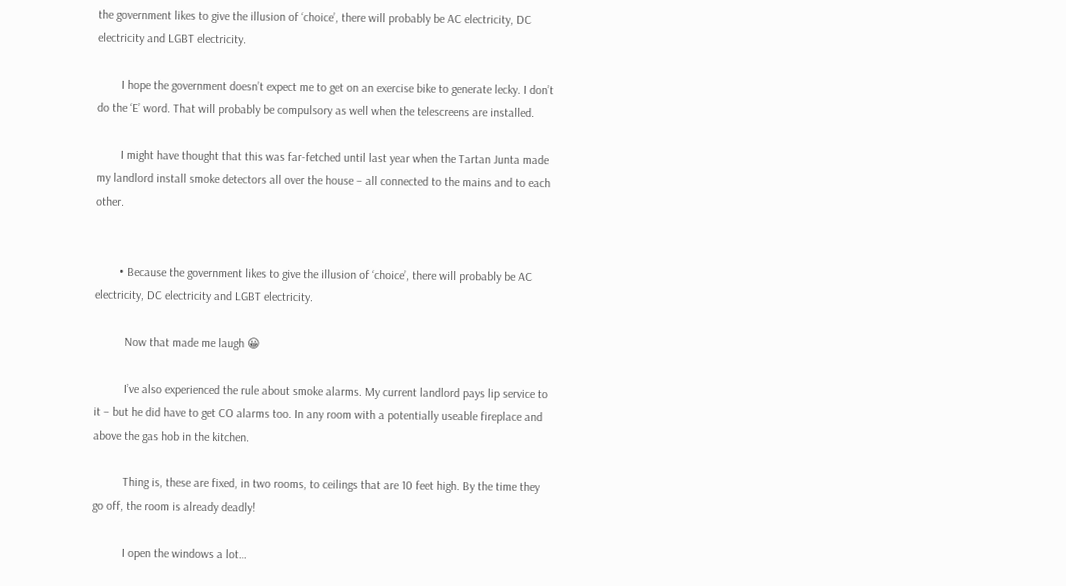the government likes to give the illusion of ‘choice’, there will probably be AC electricity, DC electricity and LGBT electricity.

        I hope the government doesn’t expect me to get on an exercise bike to generate lecky. I don’t do the ‘E’ word. That will probably be compulsory as well when the telescreens are installed.

        I might have thought that this was far-fetched until last year when the Tartan Junta made my landlord install smoke detectors all over the house – all connected to the mains and to each other.


        • Because the government likes to give the illusion of ‘choice’, there will probably be AC electricity, DC electricity and LGBT electricity.

          Now that made me laugh 😀

          I’ve also experienced the rule about smoke alarms. My current landlord pays lip service to it – but he did have to get CO alarms too. In any room with a potentially useable fireplace and above the gas hob in the kitchen.

          Thing is, these are fixed, in two rooms, to ceilings that are 10 feet high. By the time they go off, the room is already deadly!

          I open the windows a lot…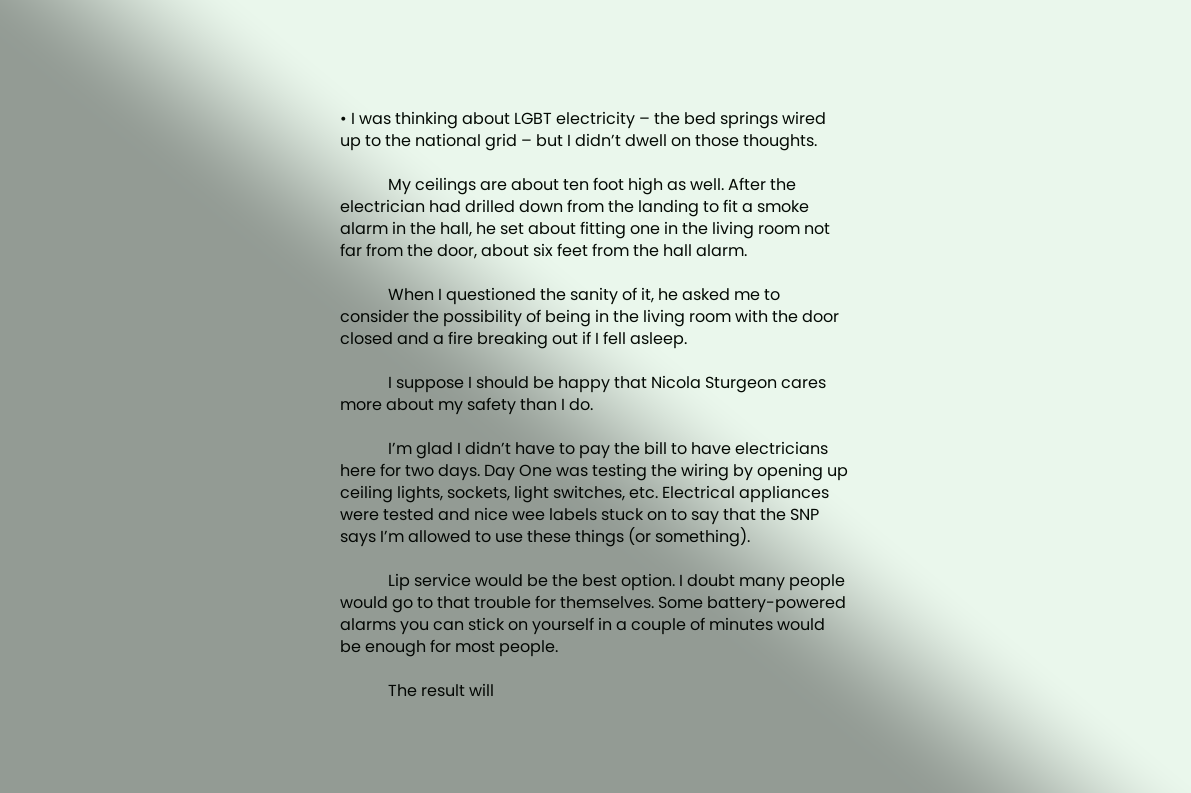• I was thinking about LGBT electricity – the bed springs wired up to the national grid – but I didn’t dwell on those thoughts.

            My ceilings are about ten foot high as well. After the electrician had drilled down from the landing to fit a smoke alarm in the hall, he set about fitting one in the living room not far from the door, about six feet from the hall alarm.

            When I questioned the sanity of it, he asked me to consider the possibility of being in the living room with the door closed and a fire breaking out if I fell asleep.

            I suppose I should be happy that Nicola Sturgeon cares more about my safety than I do.

            I’m glad I didn’t have to pay the bill to have electricians here for two days. Day One was testing the wiring by opening up ceiling lights, sockets, light switches, etc. Electrical appliances were tested and nice wee labels stuck on to say that the SNP says I’m allowed to use these things (or something).

            Lip service would be the best option. I doubt many people would go to that trouble for themselves. Some battery-powered alarms you can stick on yourself in a couple of minutes would be enough for most people.

            The result will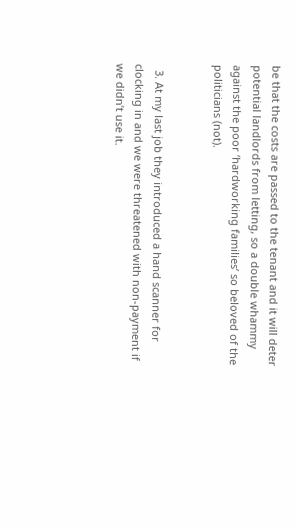be that the costs are passed to the tenant and it will deter potential landlords from letting, so a double whammy against the poor ‘hardworking families’ so beloved of the politicians (not).


  3. At my last job they introduced a hand scanner for clocking in and we were threatened with non-payment if we didn’t use it.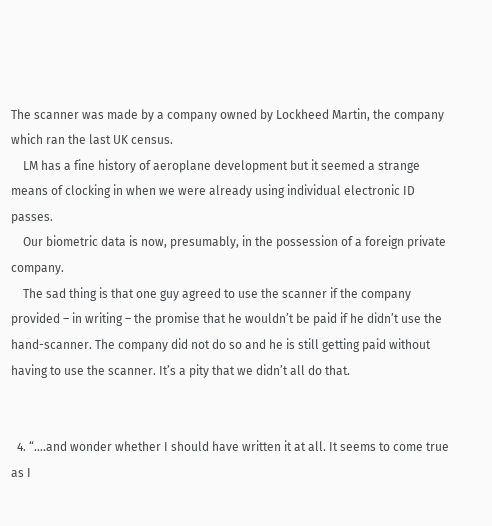The scanner was made by a company owned by Lockheed Martin, the company which ran the last UK census.
    LM has a fine history of aeroplane development but it seemed a strange means of clocking in when we were already using individual electronic ID passes.
    Our biometric data is now, presumably, in the possession of a foreign private company.
    The sad thing is that one guy agreed to use the scanner if the company provided – in writing – the promise that he wouldn’t be paid if he didn’t use the hand-scanner. The company did not do so and he is still getting paid without having to use the scanner. It’s a pity that we didn’t all do that.


  4. “….and wonder whether I should have written it at all. It seems to come true as I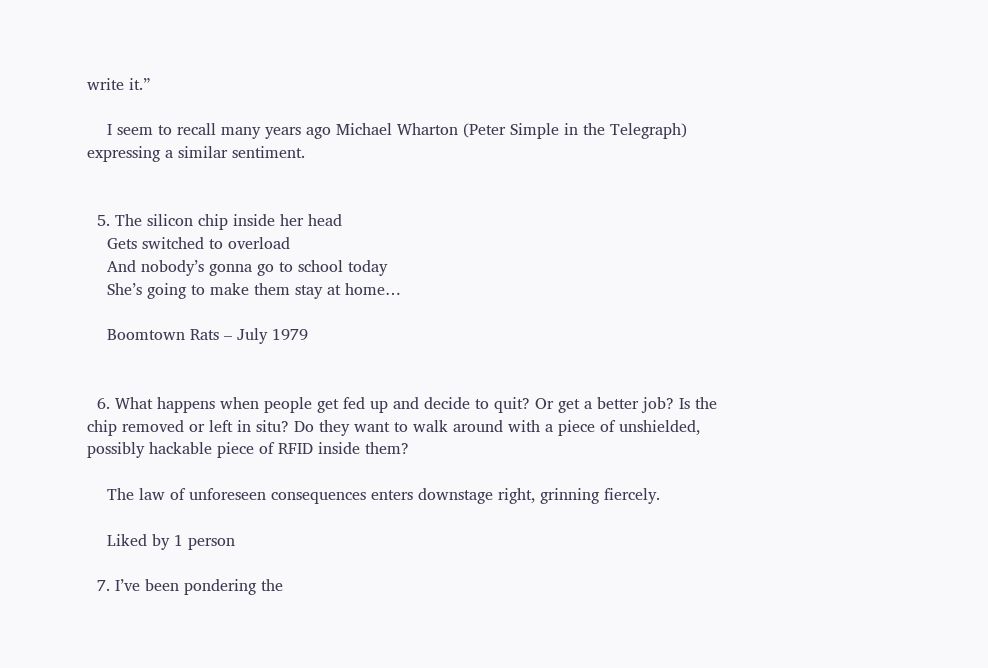write it.”

    I seem to recall many years ago Michael Wharton (Peter Simple in the Telegraph) expressing a similar sentiment.


  5. The silicon chip inside her head
    Gets switched to overload
    And nobody’s gonna go to school today
    She’s going to make them stay at home…

    Boomtown Rats – July 1979


  6. What happens when people get fed up and decide to quit? Or get a better job? Is the chip removed or left in situ? Do they want to walk around with a piece of unshielded, possibly hackable piece of RFID inside them?

    The law of unforeseen consequences enters downstage right, grinning fiercely.

    Liked by 1 person

  7. I’ve been pondering the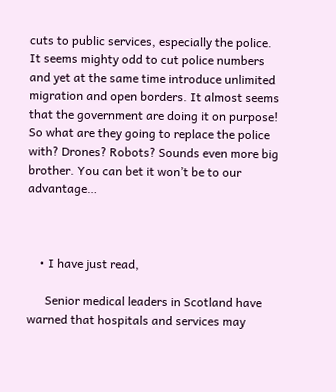cuts to public services, especially the police. It seems mighty odd to cut police numbers and yet at the same time introduce unlimited migration and open borders. It almost seems that the government are doing it on purpose! So what are they going to replace the police with? Drones? Robots? Sounds even more big brother. You can bet it won’t be to our advantage…



    • I have just read,

      Senior medical leaders in Scotland have warned that hospitals and services may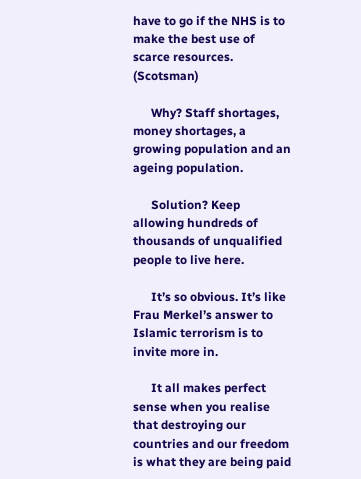have to go if the NHS is to make the best use of scarce resources. (Scotsman)

      Why? Staff shortages, money shortages, a growing population and an ageing population.

      Solution? Keep allowing hundreds of thousands of unqualified people to live here.

      It’s so obvious. It’s like Frau Merkel’s answer to Islamic terrorism is to invite more in.

      It all makes perfect sense when you realise that destroying our countries and our freedom is what they are being paid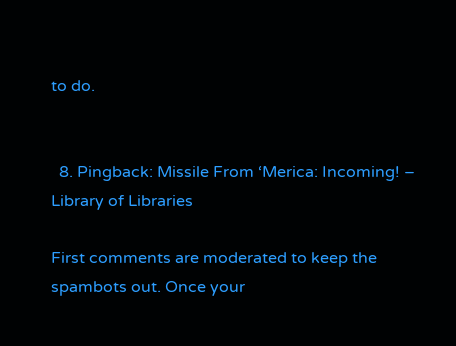to do.


  8. Pingback: Missile From ‘Merica: Incoming! – Library of Libraries

First comments are moderated to keep the spambots out. Once your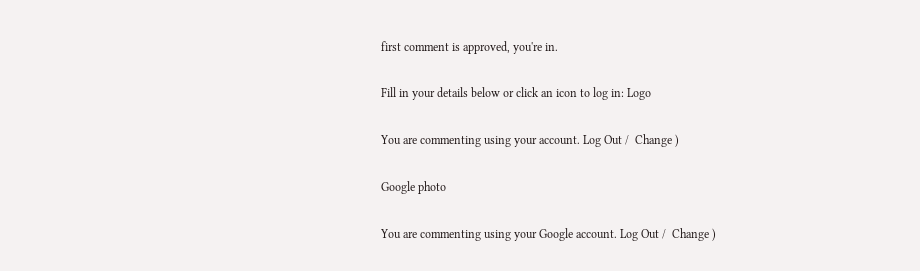first comment is approved, you're in.

Fill in your details below or click an icon to log in: Logo

You are commenting using your account. Log Out /  Change )

Google photo

You are commenting using your Google account. Log Out /  Change )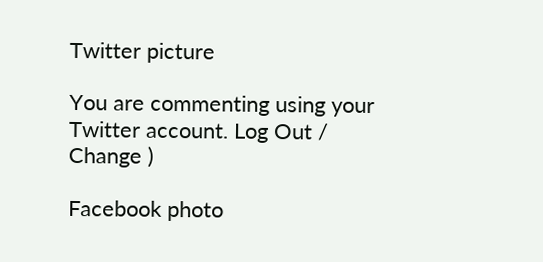Twitter picture

You are commenting using your Twitter account. Log Out /  Change )

Facebook photo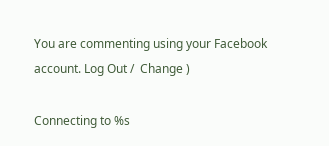You are commenting using your Facebook account. Log Out /  Change )

Connecting to %s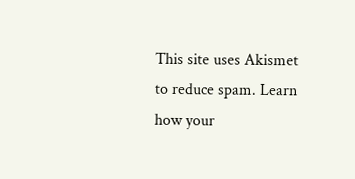This site uses Akismet to reduce spam. Learn how your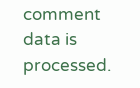comment data is processed.